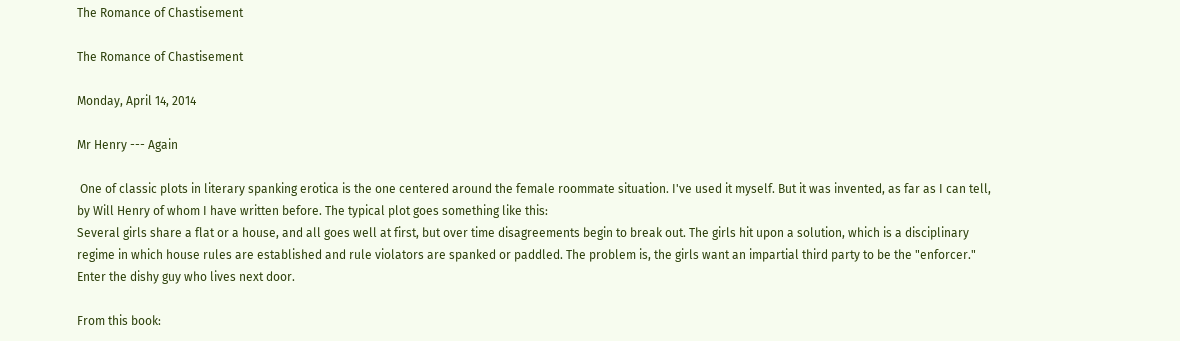The Romance of Chastisement

The Romance of Chastisement

Monday, April 14, 2014

Mr Henry --- Again

 One of classic plots in literary spanking erotica is the one centered around the female roommate situation. I've used it myself. But it was invented, as far as I can tell, by Will Henry of whom I have written before. The typical plot goes something like this:
Several girls share a flat or a house, and all goes well at first, but over time disagreements begin to break out. The girls hit upon a solution, which is a disciplinary regime in which house rules are established and rule violators are spanked or paddled. The problem is, the girls want an impartial third party to be the "enforcer." Enter the dishy guy who lives next door.

From this book: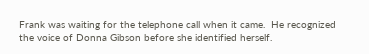Frank was waiting for the telephone call when it came.  He recognized
the voice of Donna Gibson before she identified herself.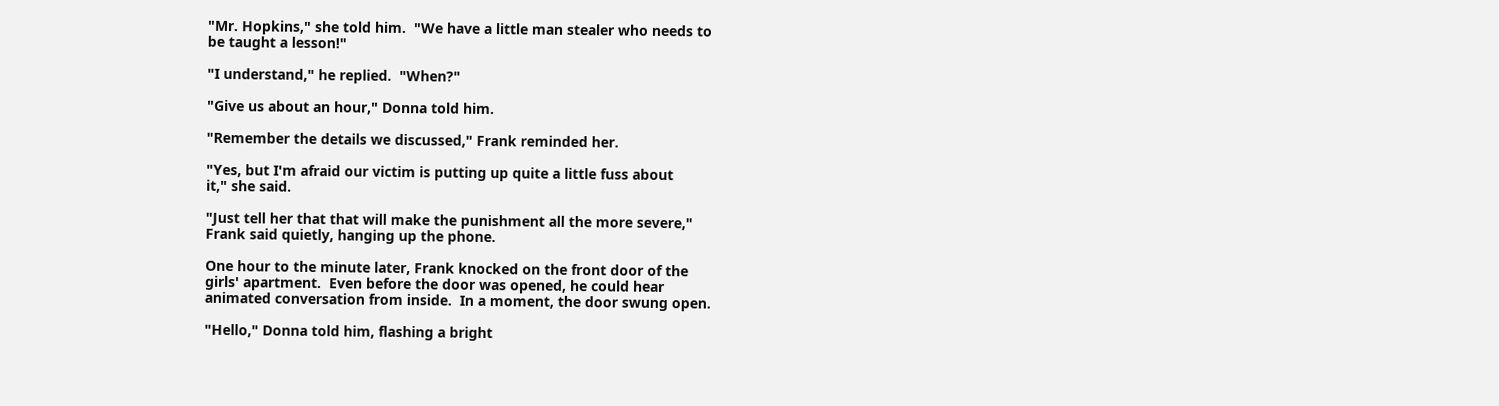"Mr. Hopkins," she told him.  "We have a little man stealer who needs to
be taught a lesson!"

"I understand," he replied.  "When?"

"Give us about an hour," Donna told him.

"Remember the details we discussed," Frank reminded her.

"Yes, but I'm afraid our victim is putting up quite a little fuss about
it," she said.

"Just tell her that that will make the punishment all the more severe,"
Frank said quietly, hanging up the phone.

One hour to the minute later, Frank knocked on the front door of the
girls' apartment.  Even before the door was opened, he could hear
animated conversation from inside.  In a moment, the door swung open.

"Hello," Donna told him, flashing a bright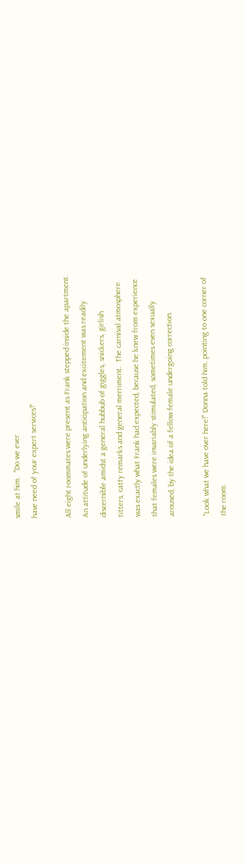smile at him.  "Do we ever
have need of your expert services!"

All eight roommates were present as Frank stepped inside the apartment.
An attitude of underlying anticipation and excitement was readily
discernible amidst a general hubbub of giggles, snickers, girlish
titters, catty remarks and general merriment.  The carnival atmosphere
was exactly what Frank had expected, because he knew from experience
that females were invariably stimulated, sometimes even sexually
aroused, by the idea of a fellow female undergoing correction.

"Look what we have over here!" Donna told him, pointing to one corner of
the room.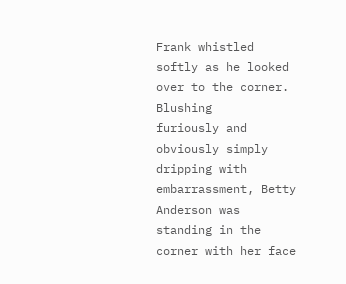Frank whistled softly as he looked over to the corner.  Blushing
furiously and obviously simply dripping with embarrassment, Betty
Anderson was standing in the corner with her face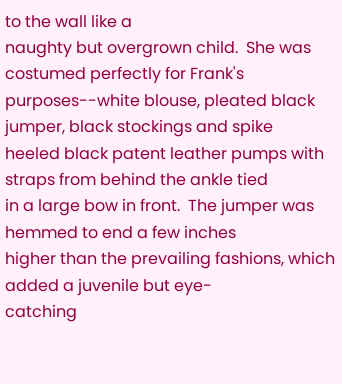to the wall like a
naughty but overgrown child.  She was costumed perfectly for Frank's
purposes--white blouse, pleated black jumper, black stockings and spike
heeled black patent leather pumps with straps from behind the ankle tied
in a large bow in front.  The jumper was hemmed to end a few inches
higher than the prevailing fashions, which added a juvenile but eye-
catching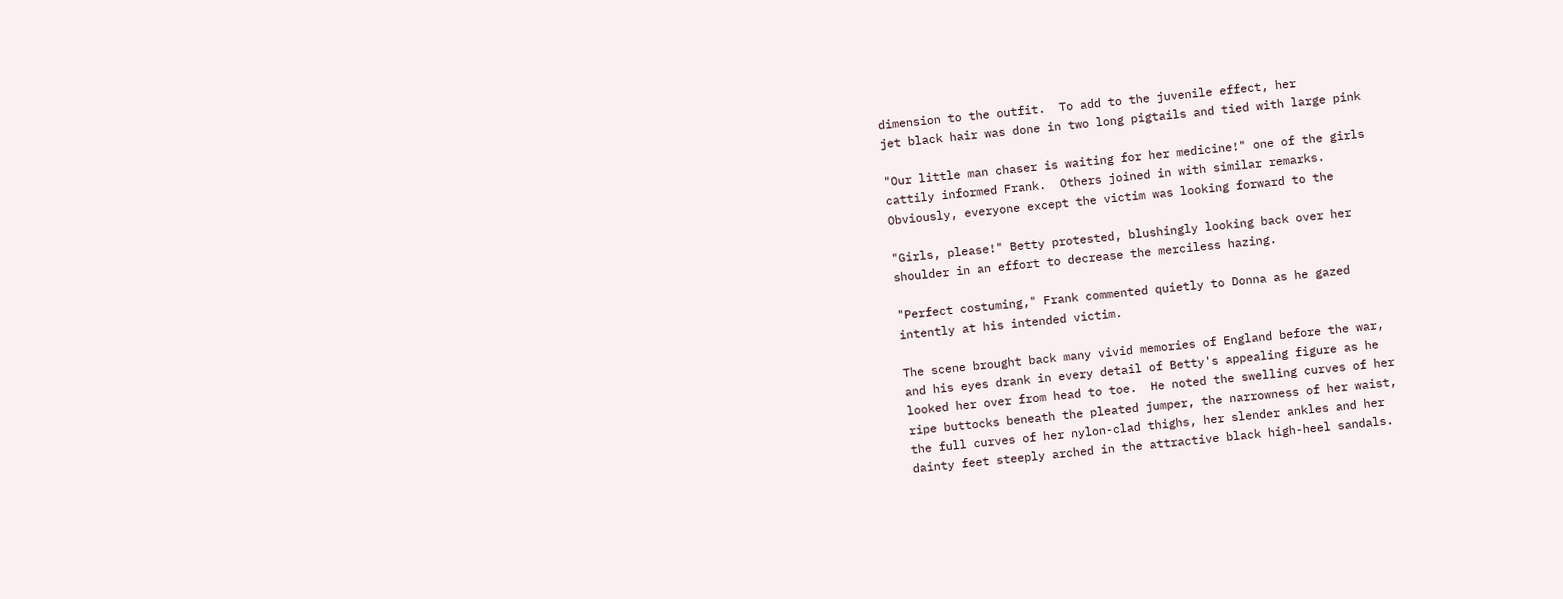dimension to the outfit.  To add to the juvenile effect, her
jet black hair was done in two long pigtails and tied with large pink

"Our little man chaser is waiting for her medicine!" one of the girls
cattily informed Frank.  Others joined in with similar remarks.
Obviously, everyone except the victim was looking forward to the

"Girls, please!" Betty protested, blushingly looking back over her
shoulder in an effort to decrease the merciless hazing.

"Perfect costuming," Frank commented quietly to Donna as he gazed
intently at his intended victim.

The scene brought back many vivid memories of England before the war,
and his eyes drank in every detail of Betty's appealing figure as he
looked her over from head to toe.  He noted the swelling curves of her
ripe buttocks beneath the pleated jumper, the narrowness of her waist,
the full curves of her nylon-clad thighs, her slender ankles and her
dainty feet steeply arched in the attractive black high-heel sandals.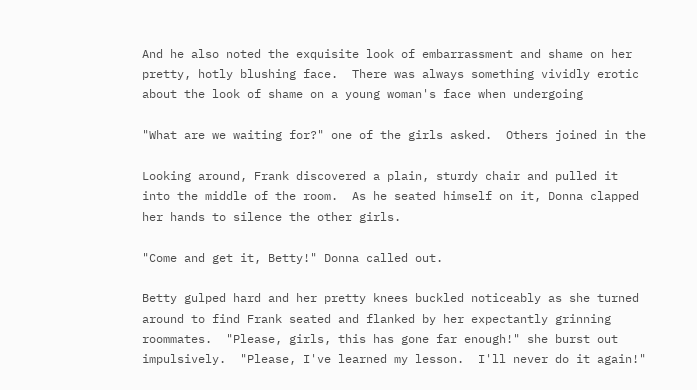And he also noted the exquisite look of embarrassment and shame on her
pretty, hotly blushing face.  There was always something vividly erotic
about the look of shame on a young woman's face when undergoing

"What are we waiting for?" one of the girls asked.  Others joined in the

Looking around, Frank discovered a plain, sturdy chair and pulled it
into the middle of the room.  As he seated himself on it, Donna clapped
her hands to silence the other girls.

"Come and get it, Betty!" Donna called out.

Betty gulped hard and her pretty knees buckled noticeably as she turned
around to find Frank seated and flanked by her expectantly grinning
roommates.  "Please, girls, this has gone far enough!" she burst out
impulsively.  "Please, I've learned my lesson.  I'll never do it again!"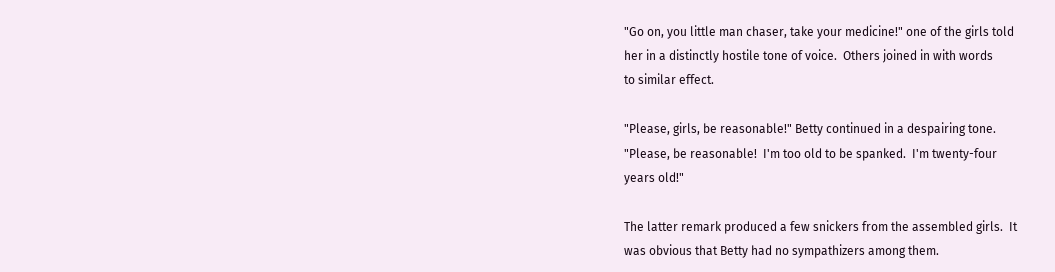"Go on, you little man chaser, take your medicine!" one of the girls told
her in a distinctly hostile tone of voice.  Others joined in with words
to similar effect.

"Please, girls, be reasonable!" Betty continued in a despairing tone.
"Please, be reasonable!  I'm too old to be spanked.  I'm twenty-four
years old!"

The latter remark produced a few snickers from the assembled girls.  It
was obvious that Betty had no sympathizers among them.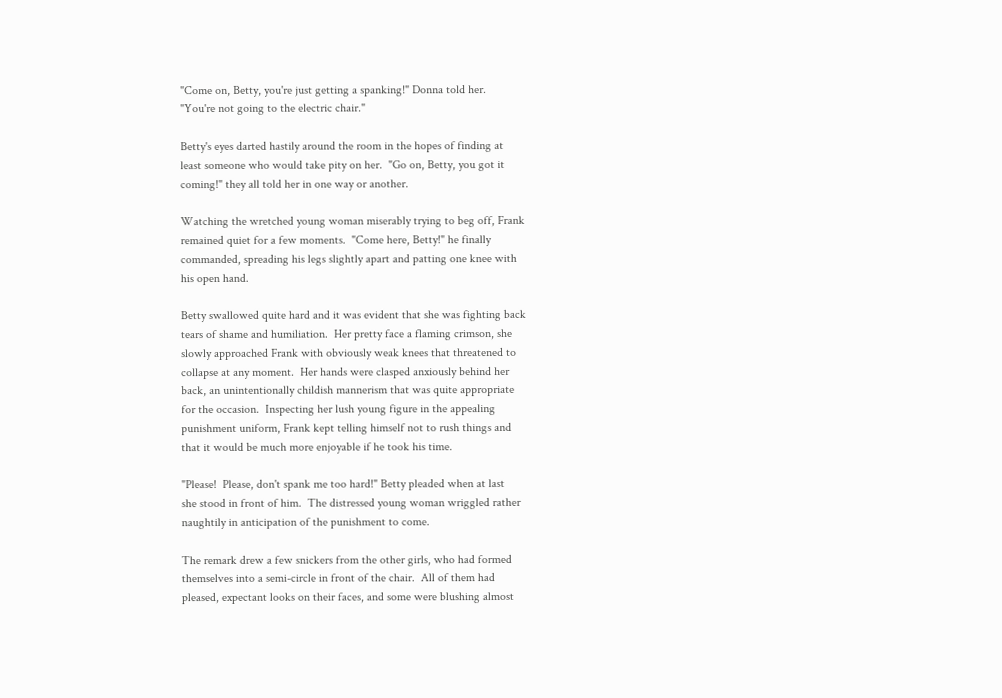"Come on, Betty, you're just getting a spanking!" Donna told her.
"You're not going to the electric chair."

Betty's eyes darted hastily around the room in the hopes of finding at
least someone who would take pity on her.  "Go on, Betty, you got it
coming!" they all told her in one way or another.

Watching the wretched young woman miserably trying to beg off, Frank
remained quiet for a few moments.  "Come here, Betty!" he finally
commanded, spreading his legs slightly apart and patting one knee with
his open hand.

Betty swallowed quite hard and it was evident that she was fighting back
tears of shame and humiliation.  Her pretty face a flaming crimson, she
slowly approached Frank with obviously weak knees that threatened to
collapse at any moment.  Her hands were clasped anxiously behind her
back, an unintentionally childish mannerism that was quite appropriate
for the occasion.  Inspecting her lush young figure in the appealing
punishment uniform, Frank kept telling himself not to rush things and
that it would be much more enjoyable if he took his time.

"Please!  Please, don't spank me too hard!" Betty pleaded when at last
she stood in front of him.  The distressed young woman wriggled rather
naughtily in anticipation of the punishment to come.

The remark drew a few snickers from the other girls, who had formed
themselves into a semi-circle in front of the chair.  All of them had
pleased, expectant looks on their faces, and some were blushing almost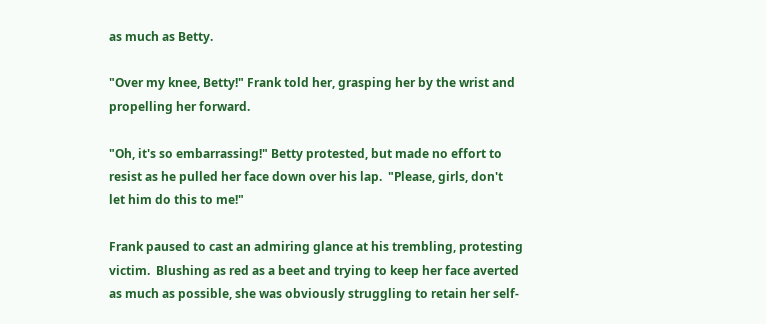as much as Betty.

"Over my knee, Betty!" Frank told her, grasping her by the wrist and
propelling her forward.

"Oh, it's so embarrassing!" Betty protested, but made no effort to
resist as he pulled her face down over his lap.  "Please, girls, don't
let him do this to me!"

Frank paused to cast an admiring glance at his trembling, protesting
victim.  Blushing as red as a beet and trying to keep her face averted
as much as possible, she was obviously struggling to retain her self-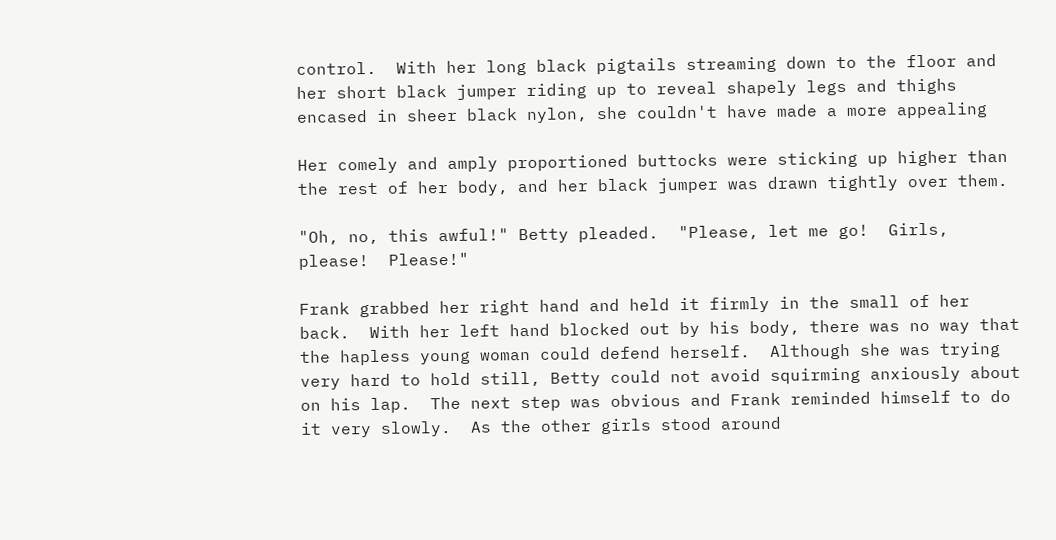control.  With her long black pigtails streaming down to the floor and
her short black jumper riding up to reveal shapely legs and thighs
encased in sheer black nylon, she couldn't have made a more appealing

Her comely and amply proportioned buttocks were sticking up higher than
the rest of her body, and her black jumper was drawn tightly over them.

"Oh, no, this awful!" Betty pleaded.  "Please, let me go!  Girls,
please!  Please!"

Frank grabbed her right hand and held it firmly in the small of her
back.  With her left hand blocked out by his body, there was no way that
the hapless young woman could defend herself.  Although she was trying
very hard to hold still, Betty could not avoid squirming anxiously about
on his lap.  The next step was obvious and Frank reminded himself to do
it very slowly.  As the other girls stood around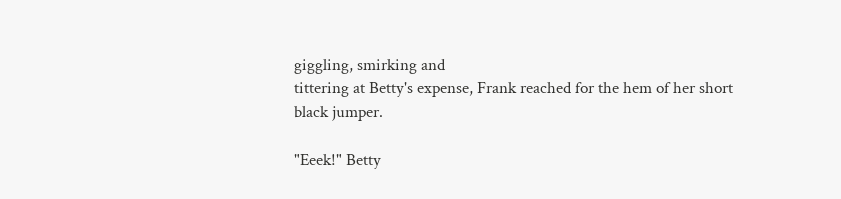giggling, smirking and
tittering at Betty's expense, Frank reached for the hem of her short
black jumper.

"Eeek!" Betty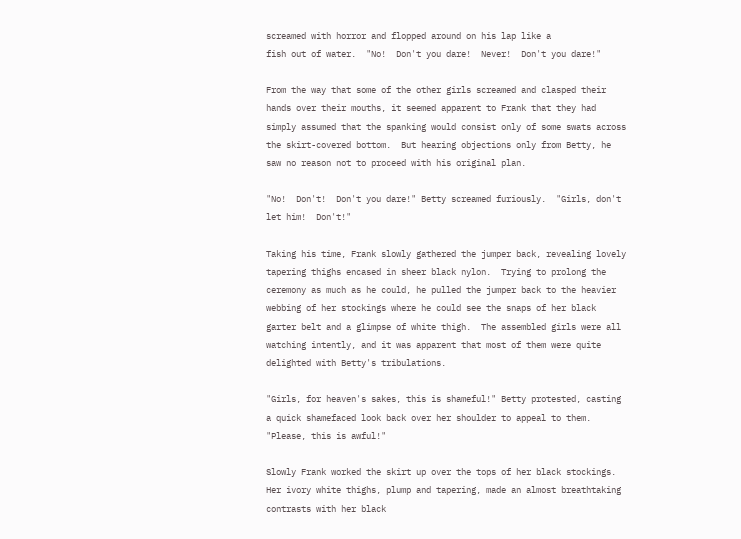screamed with horror and flopped around on his lap like a
fish out of water.  "No!  Don't you dare!  Never!  Don't you dare!"

From the way that some of the other girls screamed and clasped their
hands over their mouths, it seemed apparent to Frank that they had
simply assumed that the spanking would consist only of some swats across
the skirt-covered bottom.  But hearing objections only from Betty, he
saw no reason not to proceed with his original plan.

"No!  Don't!  Don't you dare!" Betty screamed furiously.  "Girls, don't
let him!  Don't!"

Taking his time, Frank slowly gathered the jumper back, revealing lovely
tapering thighs encased in sheer black nylon.  Trying to prolong the
ceremony as much as he could, he pulled the jumper back to the heavier
webbing of her stockings where he could see the snaps of her black
garter belt and a glimpse of white thigh.  The assembled girls were all
watching intently, and it was apparent that most of them were quite
delighted with Betty's tribulations.

"Girls, for heaven's sakes, this is shameful!" Betty protested, casting
a quick shamefaced look back over her shoulder to appeal to them.
"Please, this is awful!"

Slowly Frank worked the skirt up over the tops of her black stockings.
Her ivory white thighs, plump and tapering, made an almost breathtaking
contrasts with her black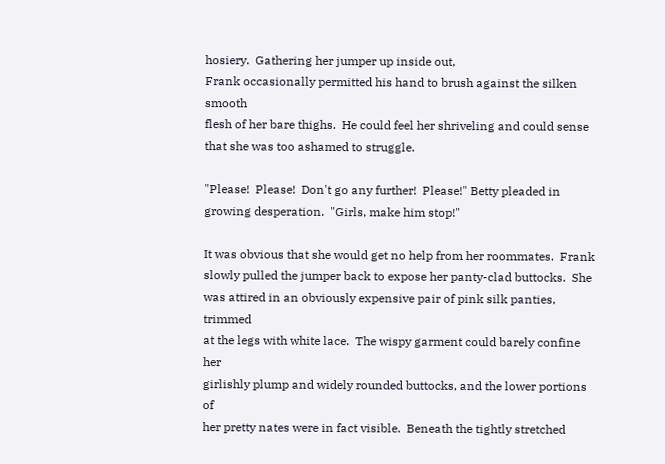hosiery.  Gathering her jumper up inside out,
Frank occasionally permitted his hand to brush against the silken smooth
flesh of her bare thighs.  He could feel her shriveling and could sense
that she was too ashamed to struggle.

"Please!  Please!  Don't go any further!  Please!" Betty pleaded in
growing desperation.  "Girls, make him stop!"

It was obvious that she would get no help from her roommates.  Frank
slowly pulled the jumper back to expose her panty-clad buttocks.  She
was attired in an obviously expensive pair of pink silk panties, trimmed
at the legs with white lace.  The wispy garment could barely confine her
girlishly plump and widely rounded buttocks, and the lower portions of
her pretty nates were in fact visible.  Beneath the tightly stretched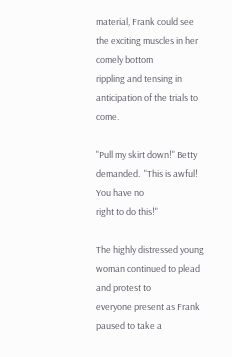material, Frank could see the exciting muscles in her comely bottom
rippling and tensing in anticipation of the trials to come.

"Pull my skirt down!" Betty demanded.  "This is awful!  You have no
right to do this!"

The highly distressed young woman continued to plead and protest to
everyone present as Frank paused to take a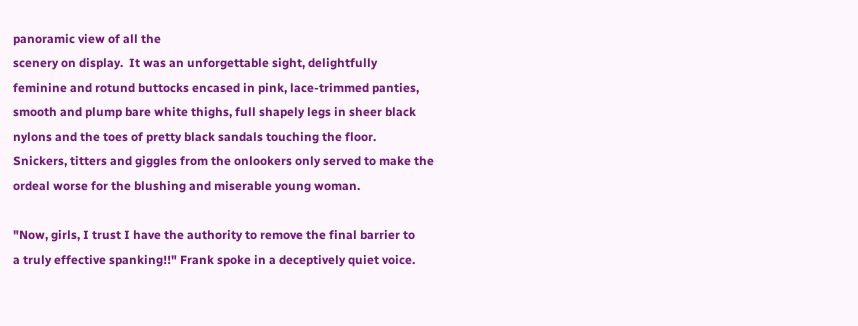panoramic view of all the
scenery on display.  It was an unforgettable sight, delightfully
feminine and rotund buttocks encased in pink, lace-trimmed panties,
smooth and plump bare white thighs, full shapely legs in sheer black
nylons and the toes of pretty black sandals touching the floor.
Snickers, titters and giggles from the onlookers only served to make the
ordeal worse for the blushing and miserable young woman.

"Now, girls, I trust I have the authority to remove the final barrier to
a truly effective spanking!!" Frank spoke in a deceptively quiet voice.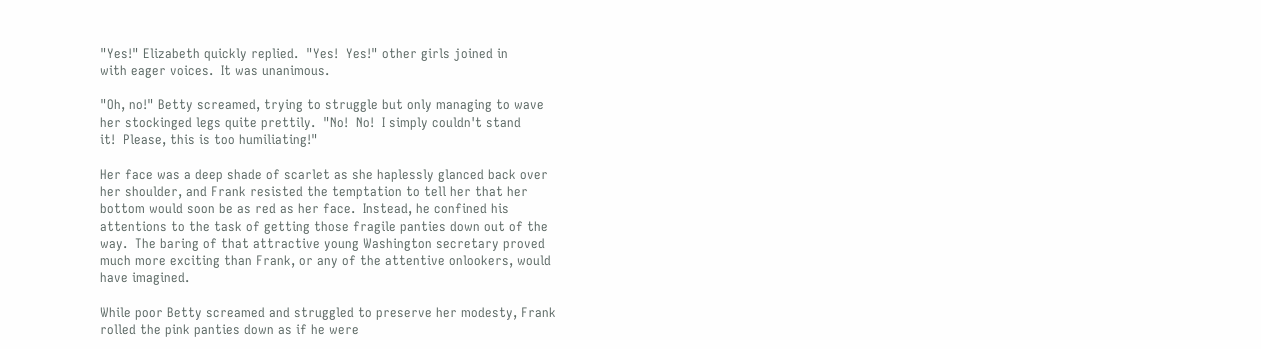"Yes!" Elizabeth quickly replied.  "Yes!  Yes!" other girls joined in
with eager voices.  It was unanimous.

"Oh, no!" Betty screamed, trying to struggle but only managing to wave
her stockinged legs quite prettily.  "No!  No!  I simply couldn't stand
it!  Please, this is too humiliating!"

Her face was a deep shade of scarlet as she haplessly glanced back over
her shoulder, and Frank resisted the temptation to tell her that her
bottom would soon be as red as her face.  Instead, he confined his
attentions to the task of getting those fragile panties down out of the
way.  The baring of that attractive young Washington secretary proved
much more exciting than Frank, or any of the attentive onlookers, would
have imagined.

While poor Betty screamed and struggled to preserve her modesty, Frank
rolled the pink panties down as if he were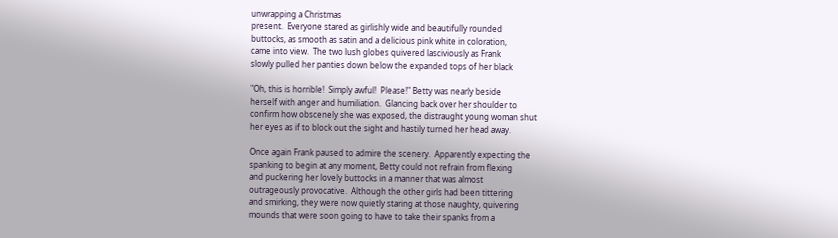unwrapping a Christmas
present.  Everyone stared as girlishly wide and beautifully rounded
buttocks, as smooth as satin and a delicious pink white in coloration,
came into view.  The two lush globes quivered lasciviously as Frank
slowly pulled her panties down below the expanded tops of her black

"Oh, this is horrible!  Simply awful!  Please!" Betty was nearly beside
herself with anger and humiliation.  Glancing back over her shoulder to
confirm how obscenely she was exposed, the distraught young woman shut
her eyes as if to block out the sight and hastily turned her head away.

Once again Frank paused to admire the scenery.  Apparently expecting the
spanking to begin at any moment, Betty could not refrain from flexing
and puckering her lovely buttocks in a manner that was almost
outrageously provocative.  Although the other girls had been tittering
and smirking, they were now quietly staring at those naughty, quivering
mounds that were soon going to have to take their spanks from a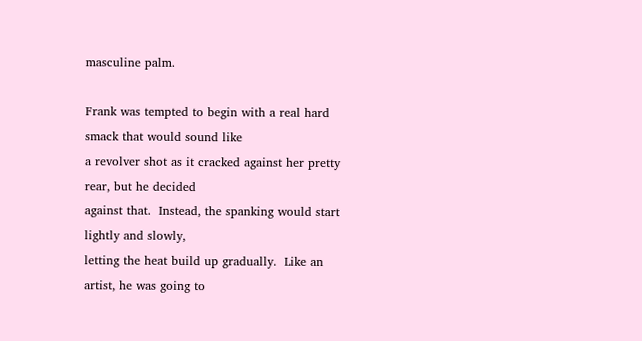masculine palm.

Frank was tempted to begin with a real hard smack that would sound like
a revolver shot as it cracked against her pretty rear, but he decided
against that.  Instead, the spanking would start lightly and slowly,
letting the heat build up gradually.  Like an artist, he was going to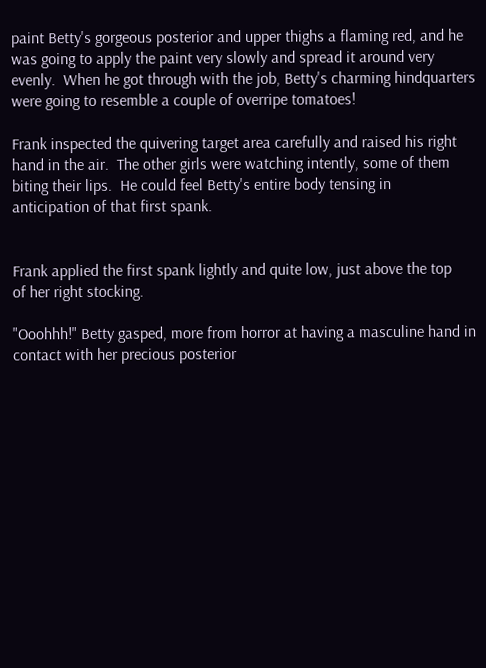paint Betty's gorgeous posterior and upper thighs a flaming red, and he
was going to apply the paint very slowly and spread it around very
evenly.  When he got through with the job, Betty's charming hindquarters
were going to resemble a couple of overripe tomatoes!

Frank inspected the quivering target area carefully and raised his right
hand in the air.  The other girls were watching intently, some of them
biting their lips.  He could feel Betty's entire body tensing in
anticipation of that first spank.


Frank applied the first spank lightly and quite low, just above the top
of her right stocking.

"Ooohhh!" Betty gasped, more from horror at having a masculine hand in
contact with her precious posterior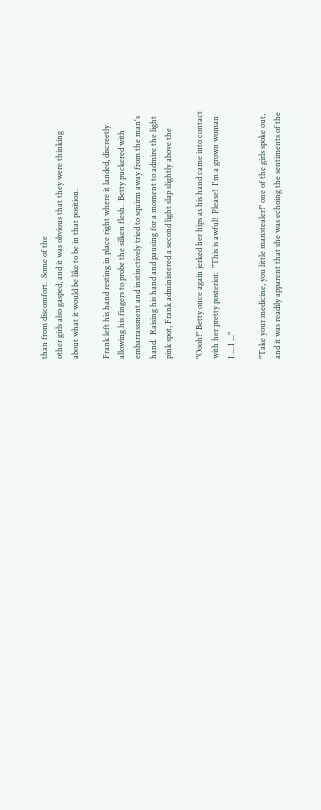than from discomfort.  Some of the
other girls also gasped, and it was obvious that they were thinking
about what it would be like to be in that position.

Frank left his hand resting in place right where it landed, discreetly
allowing his fingers to probe the silken flesh.  Betty puckered with
embarrassment and instinctively tried to squirm away from the man's
hand.  Raising his hand and pausing for a moment to admire the light
pink spot, Frank administered a second light slap slightly above the

"Oooh!" Betty once again jerked her hips as his hand came into contact
with her pretty posterior.  "This is awful!  Please!  I'm a grown woman
I ... I ..."

"Take your medicine, you little manstealer!" one of the girls spoke out,
and it was readily apparent that she was echoing the sentiments of the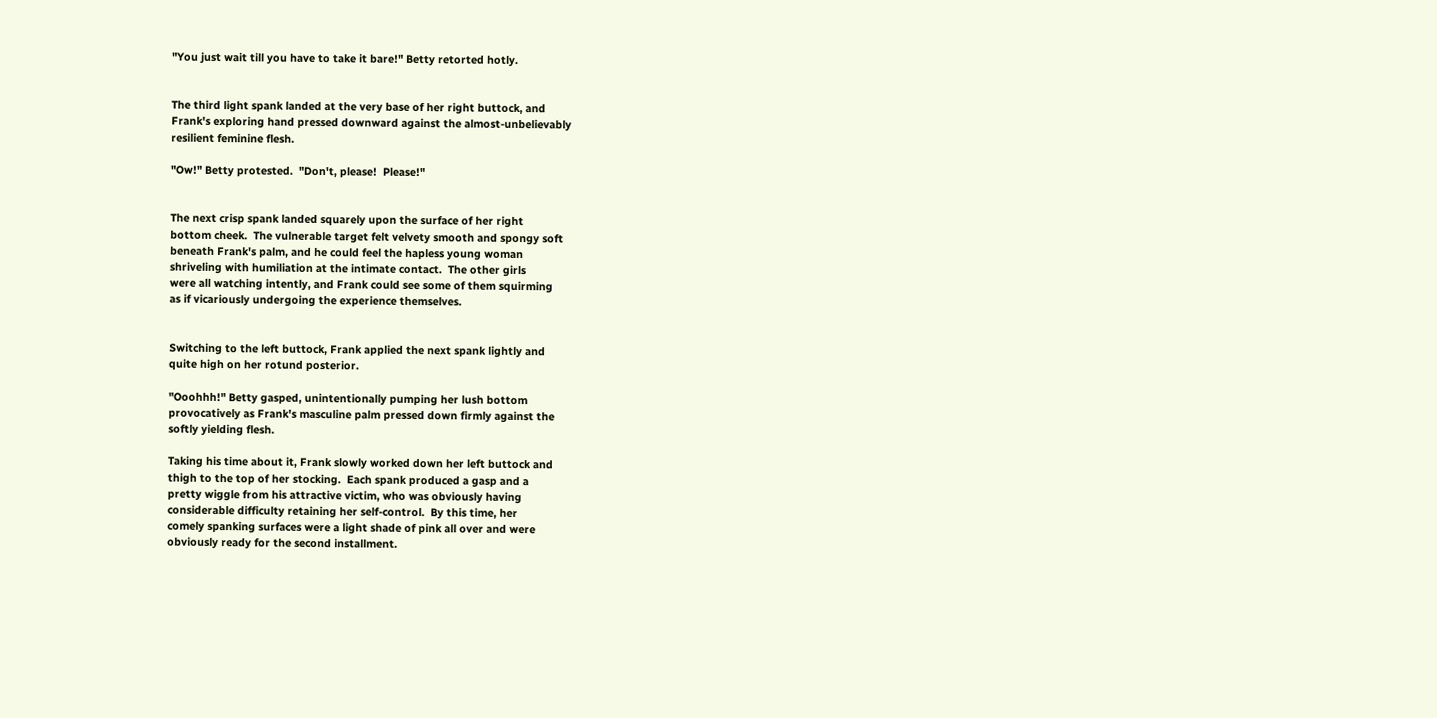"You just wait till you have to take it bare!" Betty retorted hotly.


The third light spank landed at the very base of her right buttock, and
Frank's exploring hand pressed downward against the almost-unbelievably
resilient feminine flesh.

"Ow!" Betty protested.  "Don't, please!  Please!"


The next crisp spank landed squarely upon the surface of her right
bottom cheek.  The vulnerable target felt velvety smooth and spongy soft
beneath Frank's palm, and he could feel the hapless young woman
shriveling with humiliation at the intimate contact.  The other girls
were all watching intently, and Frank could see some of them squirming
as if vicariously undergoing the experience themselves.


Switching to the left buttock, Frank applied the next spank lightly and
quite high on her rotund posterior.

"Ooohhh!" Betty gasped, unintentionally pumping her lush bottom
provocatively as Frank's masculine palm pressed down firmly against the
softly yielding flesh.

Taking his time about it, Frank slowly worked down her left buttock and
thigh to the top of her stocking.  Each spank produced a gasp and a
pretty wiggle from his attractive victim, who was obviously having
considerable difficulty retaining her self-control.  By this time, her
comely spanking surfaces were a light shade of pink all over and were
obviously ready for the second installment.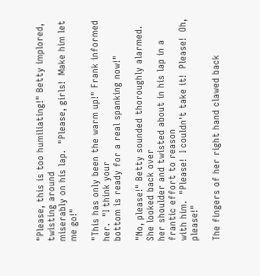"Please, this is too humiliating!" Betty implored, twisting around
miserably on his lap.  "Please, girls!  Make him let me go!"

"This has only been the warm up!" Frank informed her.  "I think your
bottom is ready for a real spanking now!"

"No, please!" Betty sounded thoroughly alarmed.  She looked back over
her shoulder and twisted about in his lap in a frantic effort to reason
with him.  "Please!  I couldn't take it!  Please!  Oh, please!"

The fingers of her right hand clawed back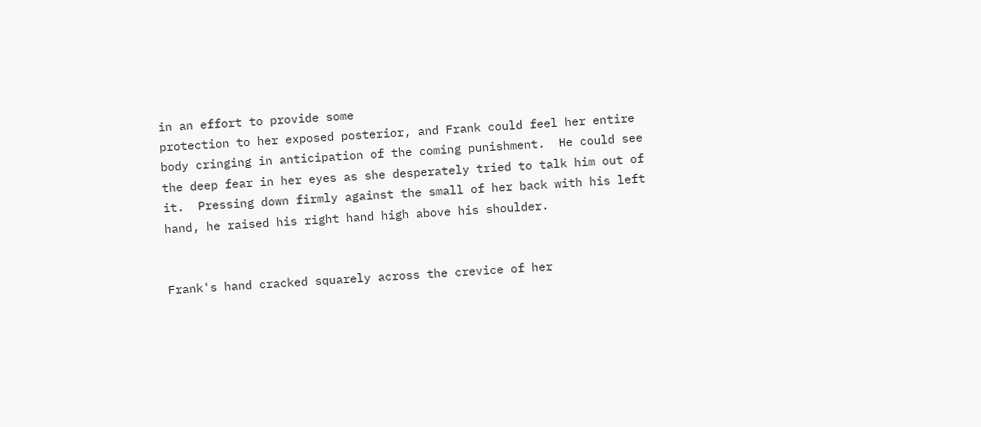in an effort to provide some
protection to her exposed posterior, and Frank could feel her entire
body cringing in anticipation of the coming punishment.  He could see
the deep fear in her eyes as she desperately tried to talk him out of
it.  Pressing down firmly against the small of her back with his left
hand, he raised his right hand high above his shoulder.


Frank's hand cracked squarely across the crevice of her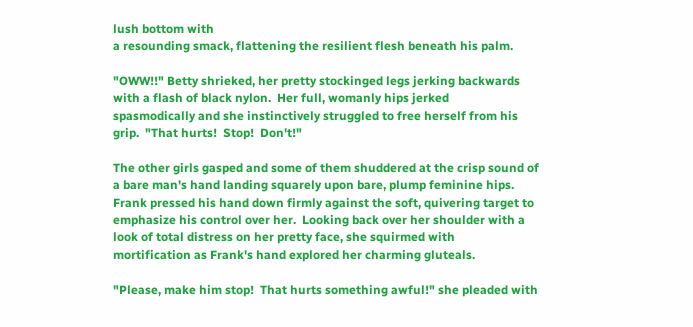lush bottom with
a resounding smack, flattening the resilient flesh beneath his palm.

"OWW!!" Betty shrieked, her pretty stockinged legs jerking backwards
with a flash of black nylon.  Her full, womanly hips jerked
spasmodically and she instinctively struggled to free herself from his
grip.  "That hurts!  Stop!  Don't!"

The other girls gasped and some of them shuddered at the crisp sound of
a bare man's hand landing squarely upon bare, plump feminine hips.
Frank pressed his hand down firmly against the soft, quivering target to
emphasize his control over her.  Looking back over her shoulder with a
look of total distress on her pretty face, she squirmed with
mortification as Frank's hand explored her charming gluteals.

"Please, make him stop!  That hurts something awful!" she pleaded with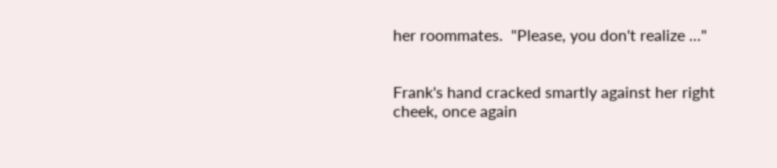her roommates.  "Please, you don't realize ..."


Frank's hand cracked smartly against her right cheek, once again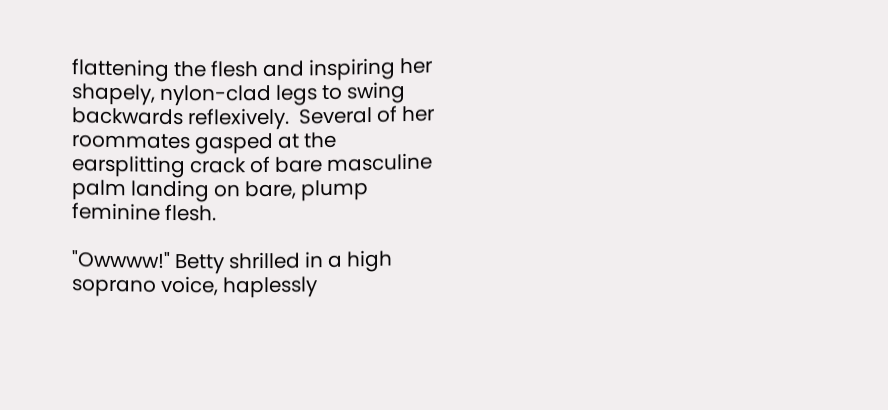flattening the flesh and inspiring her shapely, nylon-clad legs to swing
backwards reflexively.  Several of her roommates gasped at the
earsplitting crack of bare masculine palm landing on bare, plump
feminine flesh.

"Owwww!" Betty shrilled in a high soprano voice, haplessly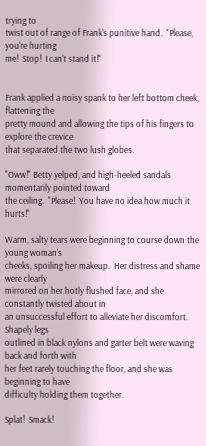trying to
twist out of range of Frank's punitive hand.  "Please, you're hurting
me!  Stop!  I can't stand it!"


Frank applied a noisy spank to her left bottom cheek, flattening the
pretty mound and allowing the tips of his fingers to explore the crevice
that separated the two lush globes.

"Oww!" Betty yelped, and high-heeled sandals momentarily pointed toward
the ceiling.  "Please!  You have no idea how much it hurts!"

Warm, salty tears were beginning to course down the young woman's
cheeks, spoiling her makeup.  Her distress and shame were clearly
mirrored on her hotly flushed face, and she constantly twisted about in
an unsuccessful effort to alleviate her discomfort.  Shapely legs
outlined in black nylons and garter belt were waving back and forth with
her feet rarely touching the floor, and she was beginning to have
difficulty holding them together.

Splat!  Smack!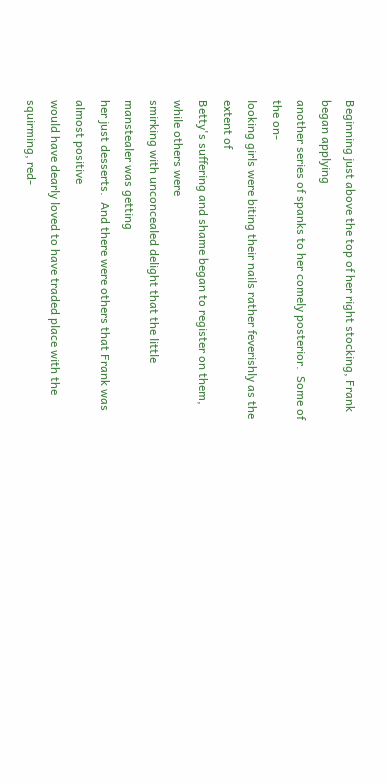Beginning just above the top of her right stocking, Frank began applying
another series of spanks to her comely posterior.  Some of the on-
looking girls were biting their nails rather feverishly as the extent of
Betty's suffering and shame began to register on them, while others were
smirking with unconcealed delight that the little manstealer was getting
her just desserts.  And there were others that Frank was almost positive
would have dearly loved to have traded place with the squirming, red-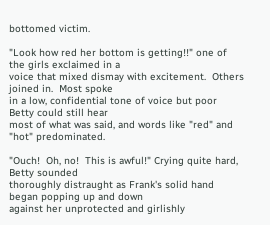bottomed victim.

"Look how red her bottom is getting!!" one of the girls exclaimed in a
voice that mixed dismay with excitement.  Others joined in.  Most spoke
in a low, confidential tone of voice but poor Betty could still hear
most of what was said, and words like "red" and "hot" predominated.

"Ouch!  Oh, no!  This is awful!" Crying quite hard, Betty sounded
thoroughly distraught as Frank's solid hand began popping up and down
against her unprotected and girlishly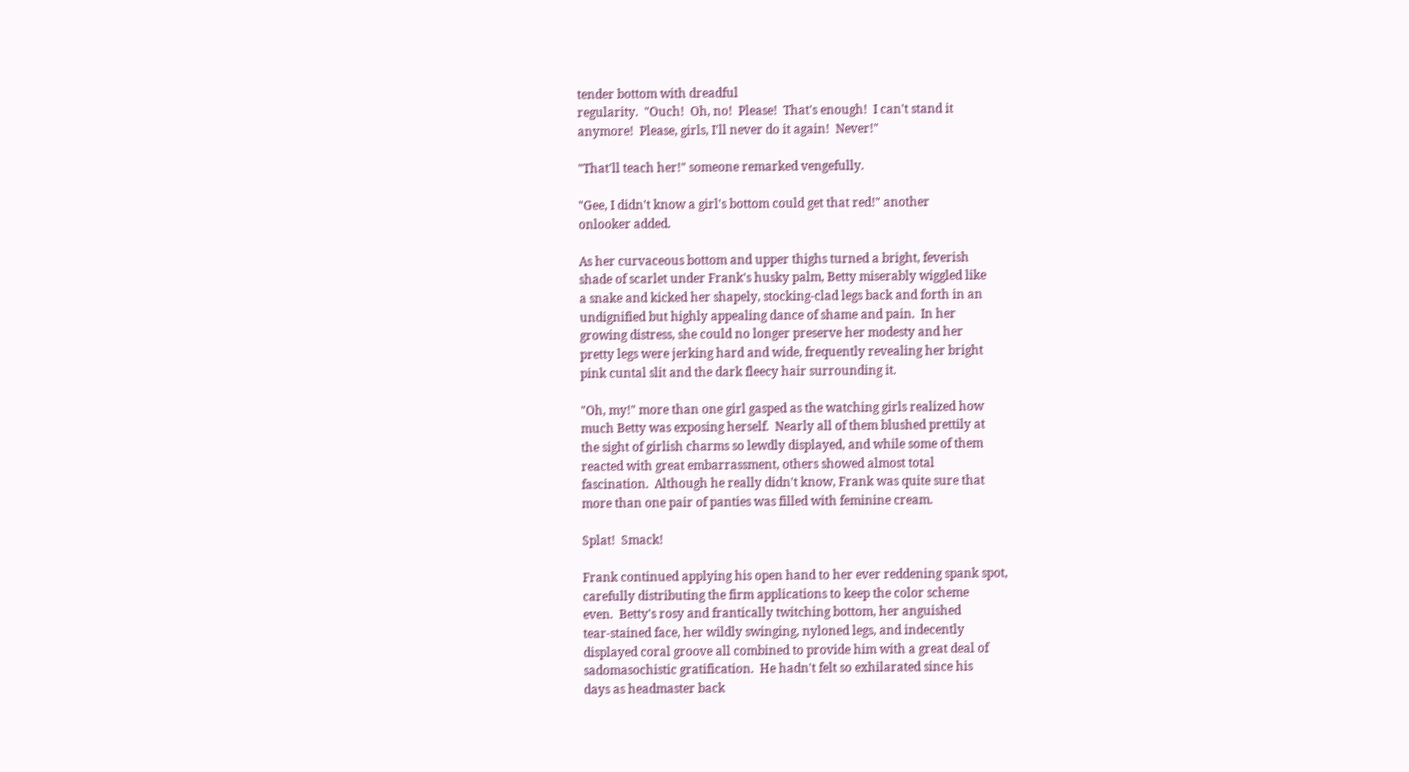tender bottom with dreadful
regularity.  "Ouch!  Oh, no!  Please!  That's enough!  I can't stand it
anymore!  Please, girls, I'll never do it again!  Never!"

"That'll teach her!" someone remarked vengefully.

"Gee, I didn't know a girl's bottom could get that red!" another
onlooker added.

As her curvaceous bottom and upper thighs turned a bright, feverish
shade of scarlet under Frank's husky palm, Betty miserably wiggled like
a snake and kicked her shapely, stocking-clad legs back and forth in an
undignified but highly appealing dance of shame and pain.  In her
growing distress, she could no longer preserve her modesty and her
pretty legs were jerking hard and wide, frequently revealing her bright
pink cuntal slit and the dark fleecy hair surrounding it.

"Oh, my!" more than one girl gasped as the watching girls realized how
much Betty was exposing herself.  Nearly all of them blushed prettily at
the sight of girlish charms so lewdly displayed, and while some of them
reacted with great embarrassment, others showed almost total
fascination.  Although he really didn't know, Frank was quite sure that
more than one pair of panties was filled with feminine cream.

Splat!  Smack!

Frank continued applying his open hand to her ever reddening spank spot,
carefully distributing the firm applications to keep the color scheme
even.  Betty's rosy and frantically twitching bottom, her anguished
tear-stained face, her wildly swinging, nyloned legs, and indecently
displayed coral groove all combined to provide him with a great deal of
sadomasochistic gratification.  He hadn't felt so exhilarated since his
days as headmaster back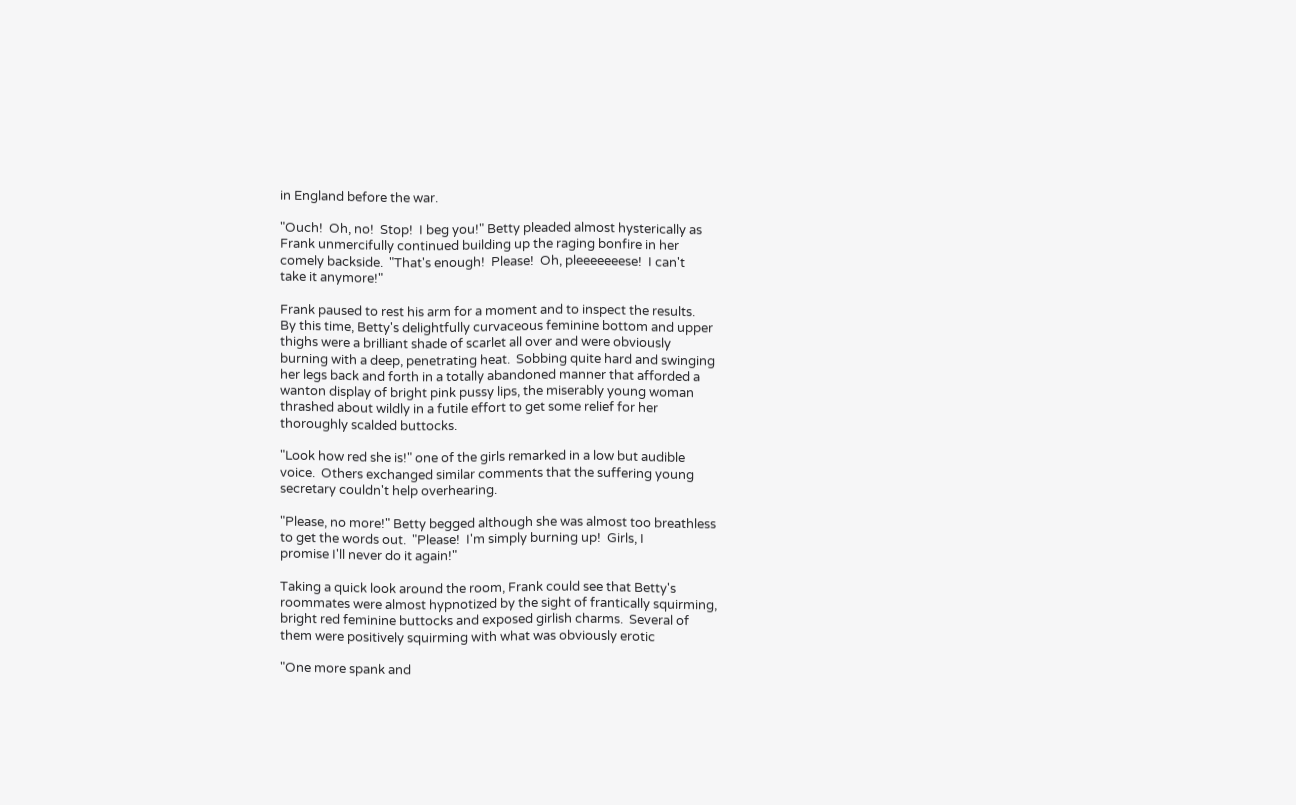in England before the war.

"Ouch!  Oh, no!  Stop!  I beg you!" Betty pleaded almost hysterically as
Frank unmercifully continued building up the raging bonfire in her
comely backside.  "That's enough!  Please!  Oh, pleeeeeeese!  I can't
take it anymore!"

Frank paused to rest his arm for a moment and to inspect the results.
By this time, Betty's delightfully curvaceous feminine bottom and upper
thighs were a brilliant shade of scarlet all over and were obviously
burning with a deep, penetrating heat.  Sobbing quite hard and swinging
her legs back and forth in a totally abandoned manner that afforded a
wanton display of bright pink pussy lips, the miserably young woman
thrashed about wildly in a futile effort to get some relief for her
thoroughly scalded buttocks.

"Look how red she is!" one of the girls remarked in a low but audible
voice.  Others exchanged similar comments that the suffering young
secretary couldn't help overhearing.

"Please, no more!" Betty begged although she was almost too breathless
to get the words out.  "Please!  I'm simply burning up!  Girls, I
promise I'll never do it again!"

Taking a quick look around the room, Frank could see that Betty's
roommates were almost hypnotized by the sight of frantically squirming,
bright red feminine buttocks and exposed girlish charms.  Several of
them were positively squirming with what was obviously erotic

"One more spank and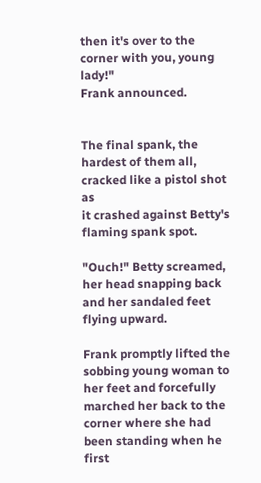then it's over to the corner with you, young lady!"
Frank announced.


The final spank, the hardest of them all, cracked like a pistol shot as
it crashed against Betty's flaming spank spot.

"Ouch!" Betty screamed, her head snapping back and her sandaled feet
flying upward.

Frank promptly lifted the sobbing young woman to her feet and forcefully
marched her back to the corner where she had been standing when he first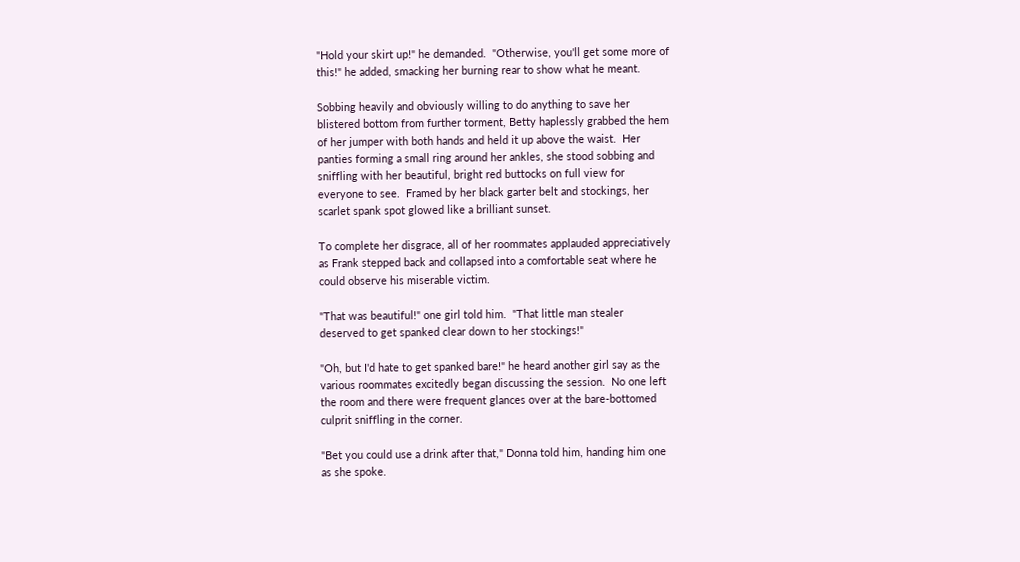"Hold your skirt up!" he demanded.  "Otherwise, you'll get some more of
this!" he added, smacking her burning rear to show what he meant.

Sobbing heavily and obviously willing to do anything to save her
blistered bottom from further torment, Betty haplessly grabbed the hem
of her jumper with both hands and held it up above the waist.  Her
panties forming a small ring around her ankles, she stood sobbing and
sniffling with her beautiful, bright red buttocks on full view for
everyone to see.  Framed by her black garter belt and stockings, her
scarlet spank spot glowed like a brilliant sunset.

To complete her disgrace, all of her roommates applauded appreciatively
as Frank stepped back and collapsed into a comfortable seat where he
could observe his miserable victim.

"That was beautiful!" one girl told him.  "That little man stealer
deserved to get spanked clear down to her stockings!"

"Oh, but I'd hate to get spanked bare!" he heard another girl say as the
various roommates excitedly began discussing the session.  No one left
the room and there were frequent glances over at the bare-bottomed
culprit sniffling in the corner.

"Bet you could use a drink after that," Donna told him, handing him one
as she spoke.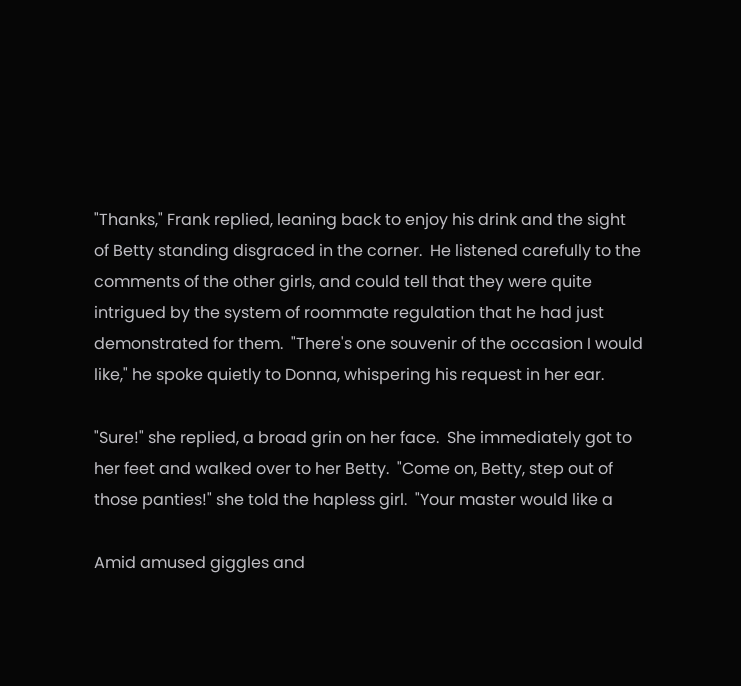"Thanks," Frank replied, leaning back to enjoy his drink and the sight
of Betty standing disgraced in the corner.  He listened carefully to the
comments of the other girls, and could tell that they were quite
intrigued by the system of roommate regulation that he had just
demonstrated for them.  "There's one souvenir of the occasion I would
like," he spoke quietly to Donna, whispering his request in her ear.

"Sure!" she replied, a broad grin on her face.  She immediately got to
her feet and walked over to her Betty.  "Come on, Betty, step out of
those panties!" she told the hapless girl.  "Your master would like a

Amid amused giggles and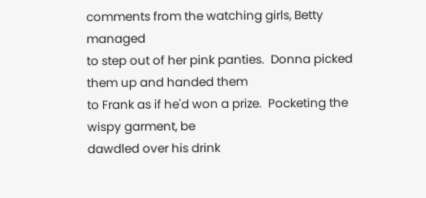comments from the watching girls, Betty managed
to step out of her pink panties.  Donna picked them up and handed them
to Frank as if he'd won a prize.  Pocketing the wispy garment, be
dawdled over his drink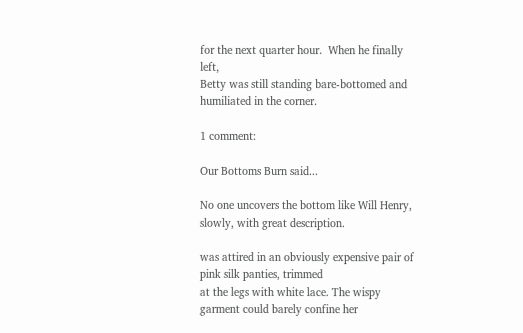for the next quarter hour.  When he finally left,
Betty was still standing bare-bottomed and humiliated in the corner.

1 comment:

Our Bottoms Burn said...

No one uncovers the bottom like Will Henry, slowly, with great description.

was attired in an obviously expensive pair of pink silk panties, trimmed
at the legs with white lace. The wispy garment could barely confine her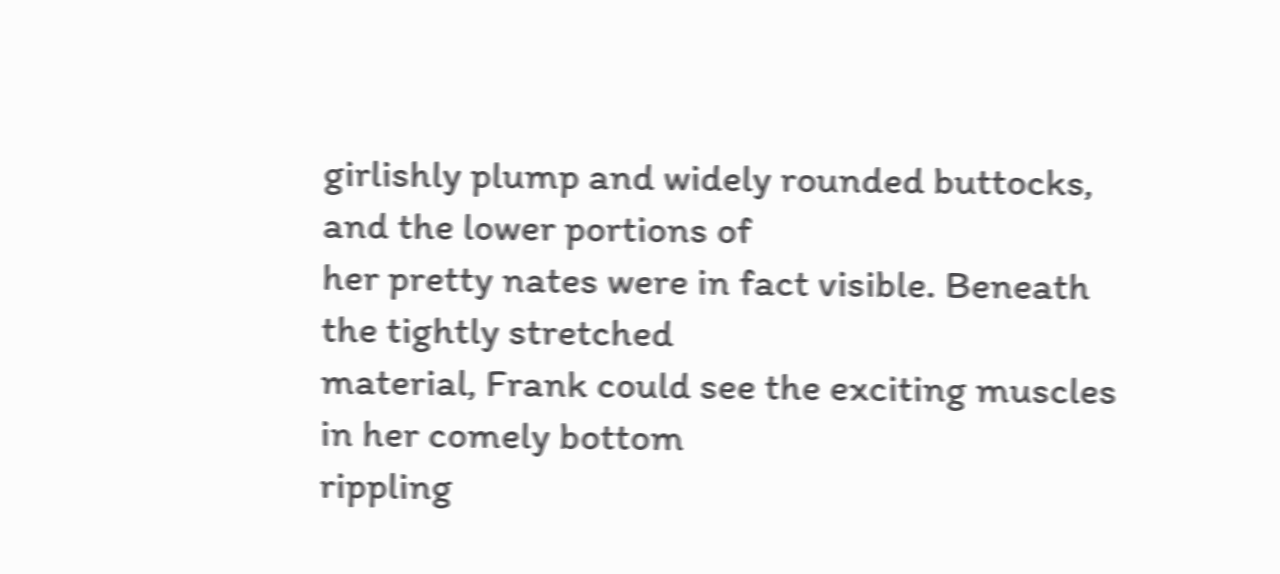girlishly plump and widely rounded buttocks, and the lower portions of
her pretty nates were in fact visible. Beneath the tightly stretched
material, Frank could see the exciting muscles in her comely bottom
rippling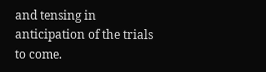and tensing in anticipation of the trials to come.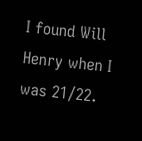I found Will Henry when I was 21/22.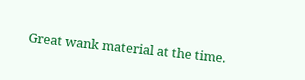Great wank material at the time.